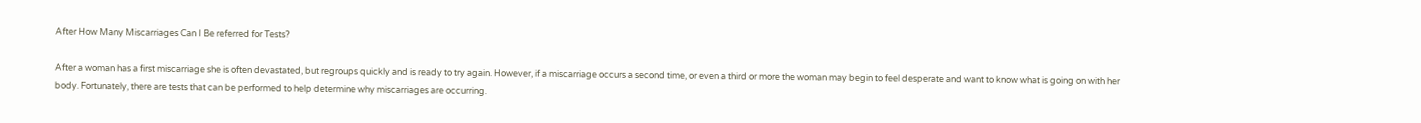After How Many Miscarriages Can I Be referred for Tests?

After a woman has a first miscarriage she is often devastated, but regroups quickly and is ready to try again. However, if a miscarriage occurs a second time, or even a third or more the woman may begin to feel desperate and want to know what is going on with her body. Fortunately, there are tests that can be performed to help determine why miscarriages are occurring.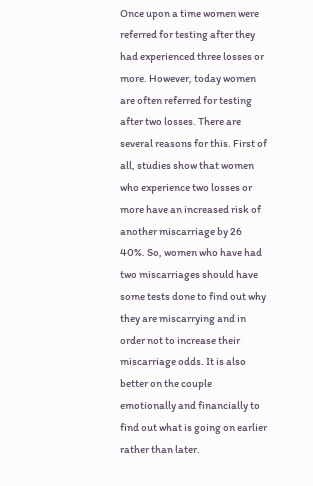Once upon a time women were referred for testing after they had experienced three losses or more. However, today women are often referred for testing after two losses. There are several reasons for this. First of all, studies show that women who experience two losses or more have an increased risk of another miscarriage by 26 40%. So, women who have had two miscarriages should have some tests done to find out why they are miscarrying and in order not to increase their miscarriage odds. It is also better on the couple emotionally and financially to find out what is going on earlier rather than later.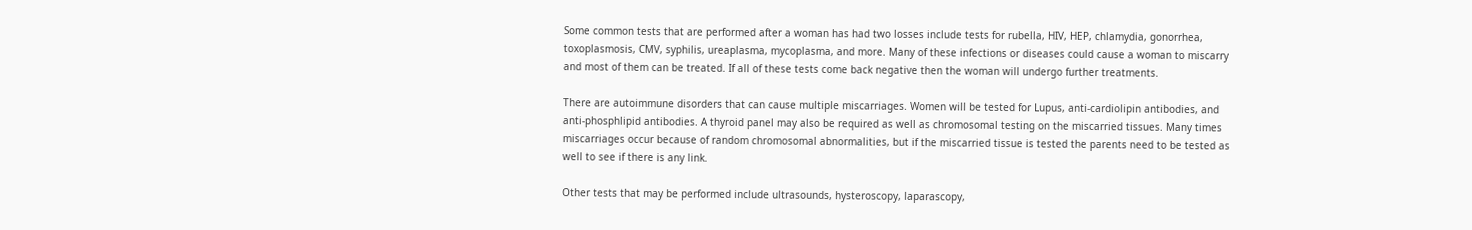Some common tests that are performed after a woman has had two losses include tests for rubella, HIV, HEP, chlamydia, gonorrhea, toxoplasmosis, CMV, syphilis, ureaplasma, mycoplasma, and more. Many of these infections or diseases could cause a woman to miscarry and most of them can be treated. If all of these tests come back negative then the woman will undergo further treatments.

There are autoimmune disorders that can cause multiple miscarriages. Women will be tested for Lupus, anti-cardiolipin antibodies, and anti-phosphlipid antibodies. A thyroid panel may also be required as well as chromosomal testing on the miscarried tissues. Many times miscarriages occur because of random chromosomal abnormalities, but if the miscarried tissue is tested the parents need to be tested as well to see if there is any link.

Other tests that may be performed include ultrasounds, hysteroscopy, laparascopy,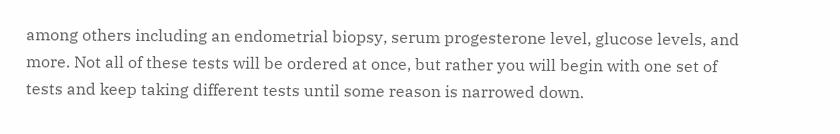among others including an endometrial biopsy, serum progesterone level, glucose levels, and more. Not all of these tests will be ordered at once, but rather you will begin with one set of tests and keep taking different tests until some reason is narrowed down.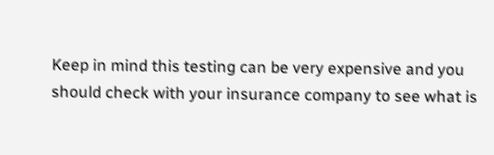Keep in mind this testing can be very expensive and you should check with your insurance company to see what is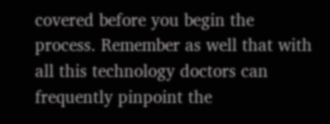covered before you begin the process. Remember as well that with all this technology doctors can frequently pinpoint the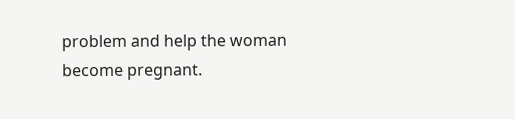problem and help the woman become pregnant.